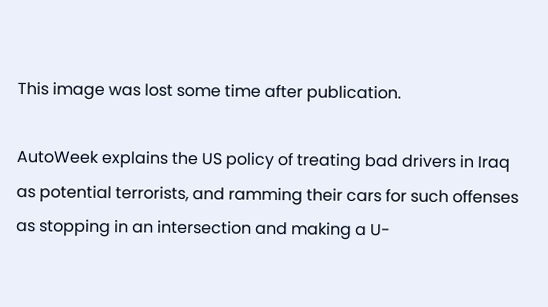This image was lost some time after publication.

AutoWeek explains the US policy of treating bad drivers in Iraq as potential terrorists, and ramming their cars for such offenses as stopping in an intersection and making a U-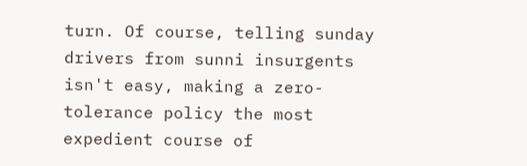turn. Of course, telling sunday drivers from sunni insurgents isn't easy, making a zero-tolerance policy the most expedient course of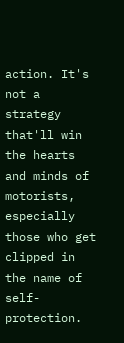action. It's not a strategy that'll win the hearts and minds of motorists, especially those who get clipped in the name of self-protection.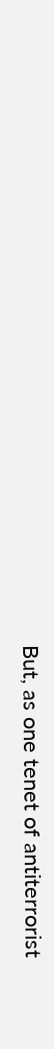But, as one tenet of antiterrorist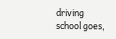driving school goes,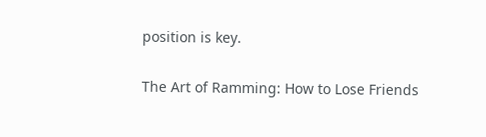position is key.

The Art of Ramming: How to Lose Friends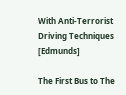With Anti-Terrorist Driving Techniques [Edmunds]

The First Bus to The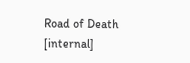Road of Death [internal]